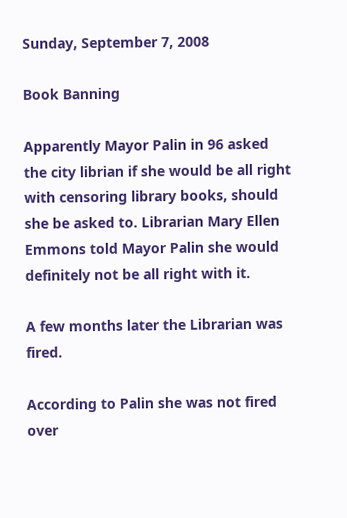Sunday, September 7, 2008

Book Banning

Apparently Mayor Palin in 96 asked the city librian if she would be all right with censoring library books, should she be asked to. Librarian Mary Ellen Emmons told Mayor Palin she would definitely not be all right with it.

A few months later the Librarian was fired.

According to Palin she was not fired over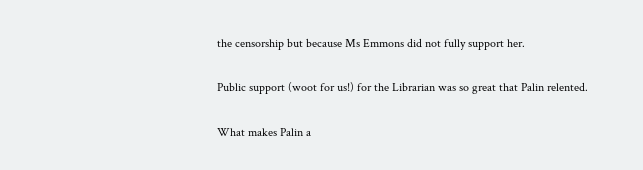the censorship but because Ms Emmons did not fully support her.

Public support (woot for us!) for the Librarian was so great that Palin relented.

What makes Palin a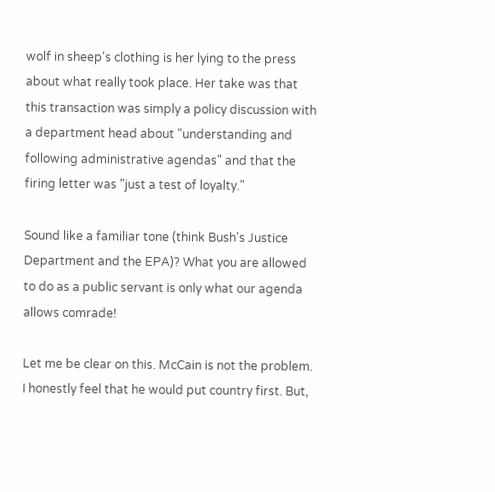wolf in sheep's clothing is her lying to the press about what really took place. Her take was that this transaction was simply a policy discussion with a department head about "understanding and following administrative agendas" and that the firing letter was "just a test of loyalty."

Sound like a familiar tone (think Bush's Justice Department and the EPA)? What you are allowed to do as a public servant is only what our agenda allows comrade!

Let me be clear on this. McCain is not the problem. I honestly feel that he would put country first. But,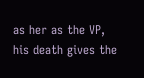as her as the VP, his death gives the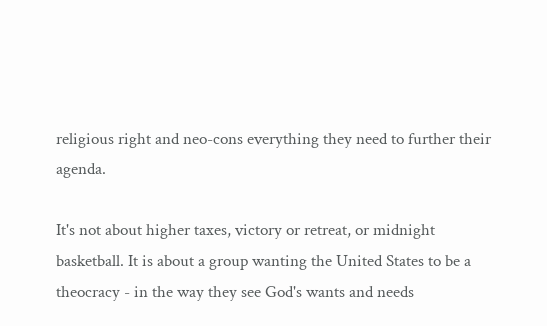religious right and neo-cons everything they need to further their agenda.

It's not about higher taxes, victory or retreat, or midnight basketball. It is about a group wanting the United States to be a theocracy - in the way they see God's wants and needs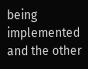being implemented and the other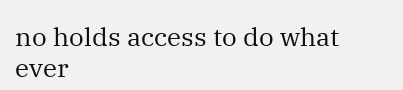no holds access to do what ever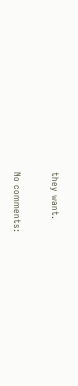they want.

No comments: